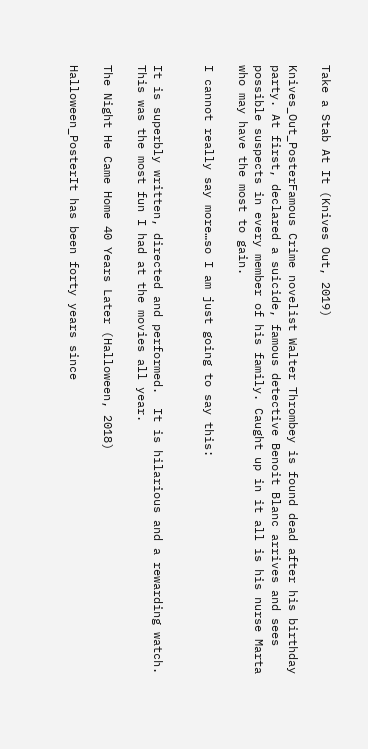Take a Stab At It (Knives Out, 2019)

Knives_Out_PosterFamous Crime novelist Walter Thrombey is found dead after his birthday party. At first, declared a suicide, famous detective Benoit Blanc arrives and sees possible suspects in every member of his family. Caught up in it all is his nurse Marta who may have the most to gain.

I cannot really say more…so I am just going to say this:


It is superbly written, directed and performed.  It is hilarious and a rewarding watch.  This was the most fun I had at the movies all year.

The Night He Came Home 40 Years Later (Halloween, 2018)

Halloween_PosterIt has been forty years since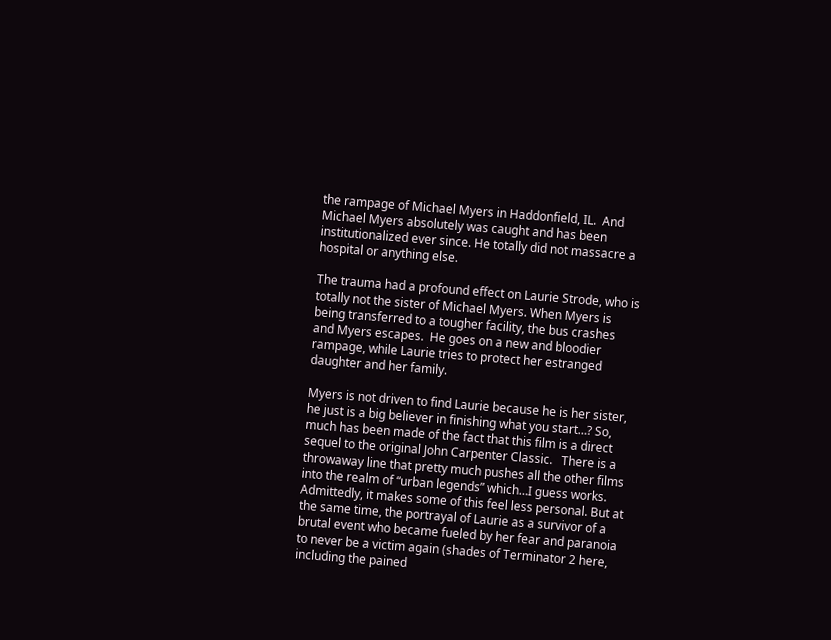the rampage of Michael Myers in Haddonfield, IL.  And Michael Myers absolutely was caught and has been institutionalized ever since. He totally did not massacre a hospital or anything else.

The trauma had a profound effect on Laurie Strode, who is totally not the sister of Michael Myers. When Myers is being transferred to a tougher facility, the bus crashes and Myers escapes.  He goes on a new and bloodier rampage, while Laurie tries to protect her estranged daughter and her family.

Myers is not driven to find Laurie because he is her sister, he just is a big believer in finishing what you start…? So, much has been made of the fact that this film is a direct sequel to the original John Carpenter Classic.   There is a throwaway line that pretty much pushes all the other films into the realm of “urban legends” which…I guess works.  Admittedly, it makes some of this feel less personal. But at the same time, the portrayal of Laurie as a survivor of a brutal event who became fueled by her fear and paranoia to never be a victim again (shades of Terminator 2 here, including the pained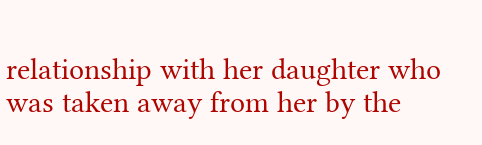relationship with her daughter who was taken away from her by the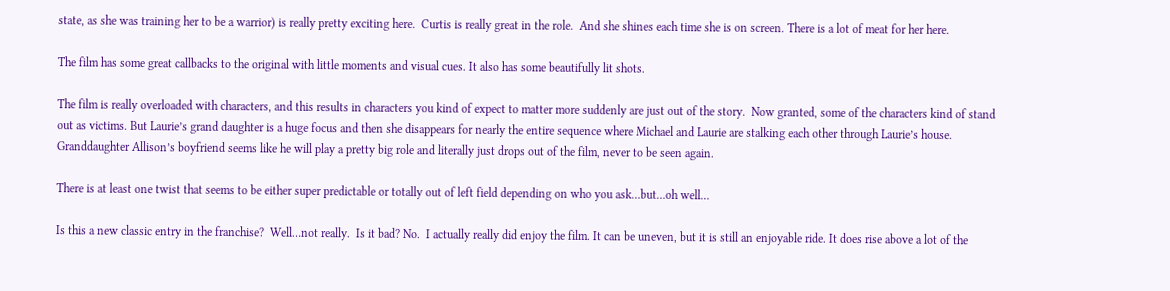state, as she was training her to be a warrior) is really pretty exciting here.  Curtis is really great in the role.  And she shines each time she is on screen. There is a lot of meat for her here.

The film has some great callbacks to the original with little moments and visual cues. It also has some beautifully lit shots.

The film is really overloaded with characters, and this results in characters you kind of expect to matter more suddenly are just out of the story.  Now granted, some of the characters kind of stand out as victims. But Laurie’s grand daughter is a huge focus and then she disappears for nearly the entire sequence where Michael and Laurie are stalking each other through Laurie’s house. Granddaughter Allison’s boyfriend seems like he will play a pretty big role and literally just drops out of the film, never to be seen again.

There is at least one twist that seems to be either super predictable or totally out of left field depending on who you ask…but…oh well…

Is this a new classic entry in the franchise?  Well…not really.  Is it bad? No.  I actually really did enjoy the film. It can be uneven, but it is still an enjoyable ride. It does rise above a lot of the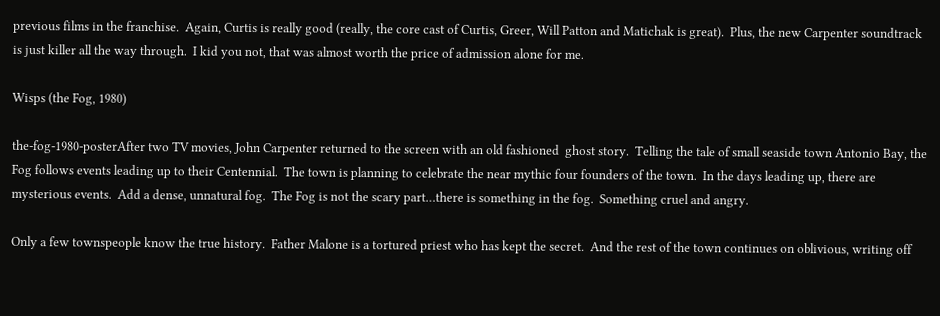previous films in the franchise.  Again, Curtis is really good (really, the core cast of Curtis, Greer, Will Patton and Matichak is great).  Plus, the new Carpenter soundtrack is just killer all the way through.  I kid you not, that was almost worth the price of admission alone for me.

Wisps (the Fog, 1980)

the-fog-1980-posterAfter two TV movies, John Carpenter returned to the screen with an old fashioned  ghost story.  Telling the tale of small seaside town Antonio Bay, the Fog follows events leading up to their Centennial.  The town is planning to celebrate the near mythic four founders of the town.  In the days leading up, there are mysterious events.  Add a dense, unnatural fog.  The Fog is not the scary part…there is something in the fog.  Something cruel and angry.

Only a few townspeople know the true history.  Father Malone is a tortured priest who has kept the secret.  And the rest of the town continues on oblivious, writing off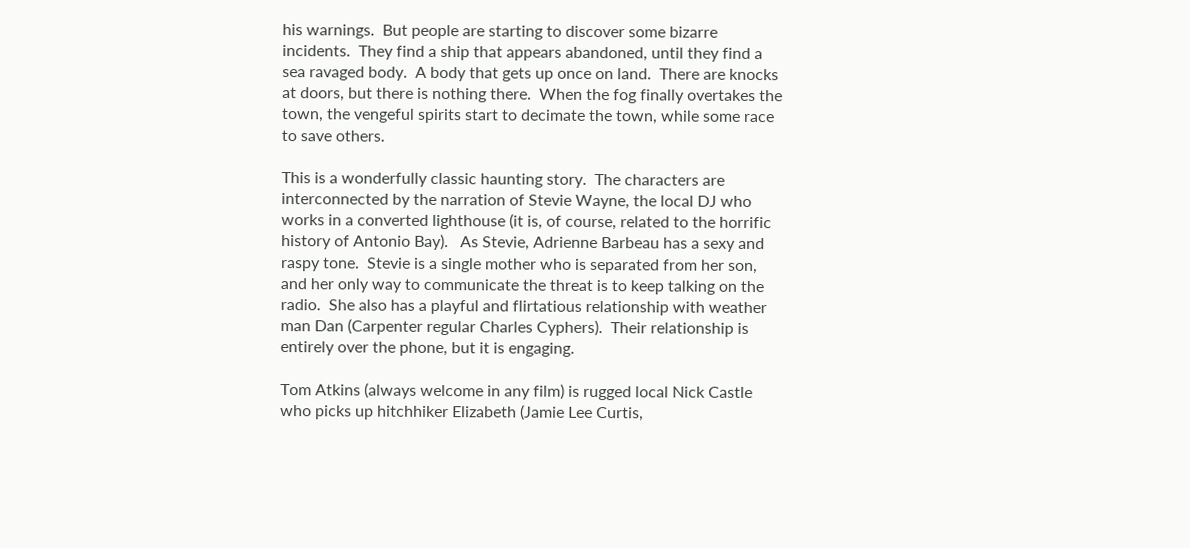his warnings.  But people are starting to discover some bizarre incidents.  They find a ship that appears abandoned, until they find a sea ravaged body.  A body that gets up once on land.  There are knocks at doors, but there is nothing there.  When the fog finally overtakes the town, the vengeful spirits start to decimate the town, while some race to save others.

This is a wonderfully classic haunting story.  The characters are interconnected by the narration of Stevie Wayne, the local DJ who works in a converted lighthouse (it is, of course, related to the horrific history of Antonio Bay).   As Stevie, Adrienne Barbeau has a sexy and raspy tone.  Stevie is a single mother who is separated from her son, and her only way to communicate the threat is to keep talking on the radio.  She also has a playful and flirtatious relationship with weather man Dan (Carpenter regular Charles Cyphers).  Their relationship is entirely over the phone, but it is engaging.

Tom Atkins (always welcome in any film) is rugged local Nick Castle who picks up hitchhiker Elizabeth (Jamie Lee Curtis,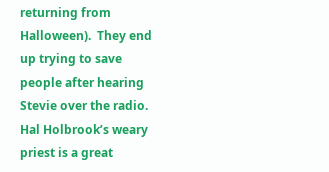returning from Halloween).  They end up trying to save people after hearing Stevie over the radio.  Hal Holbrook’s weary priest is a great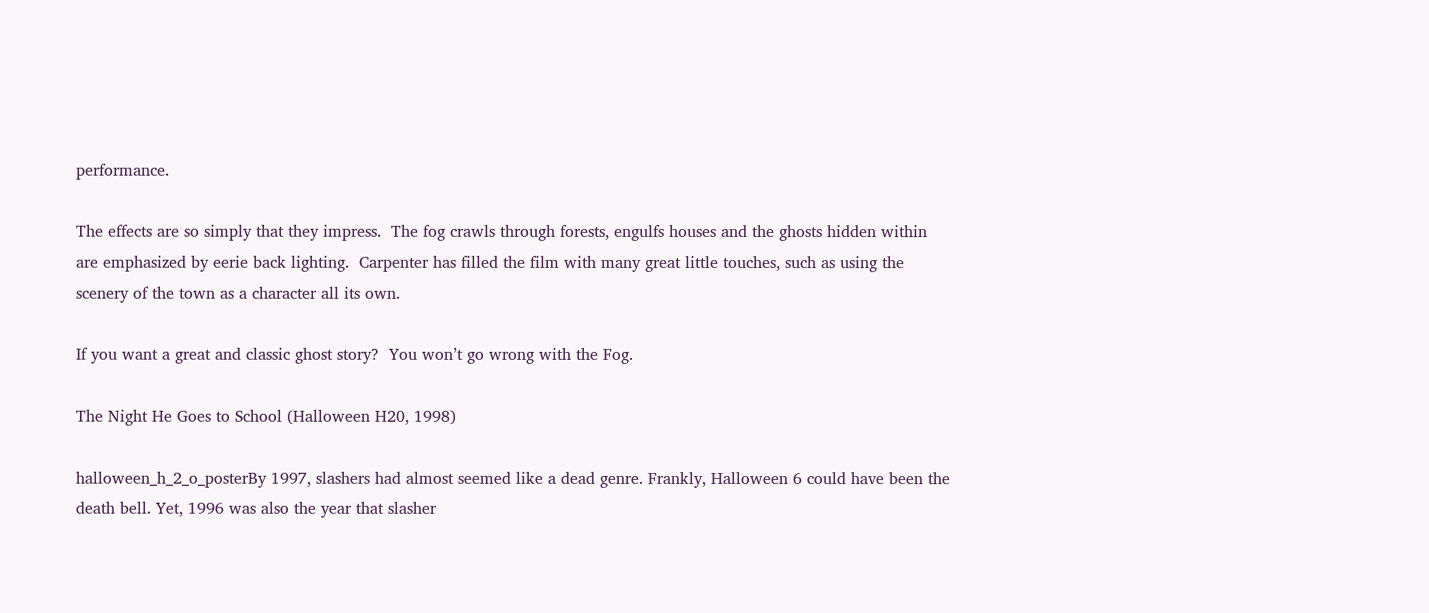performance.

The effects are so simply that they impress.  The fog crawls through forests, engulfs houses and the ghosts hidden within are emphasized by eerie back lighting.  Carpenter has filled the film with many great little touches, such as using the scenery of the town as a character all its own.

If you want a great and classic ghost story?  You won’t go wrong with the Fog.

The Night He Goes to School (Halloween H20, 1998)

halloween_h_2_o_posterBy 1997, slashers had almost seemed like a dead genre. Frankly, Halloween 6 could have been the death bell. Yet, 1996 was also the year that slasher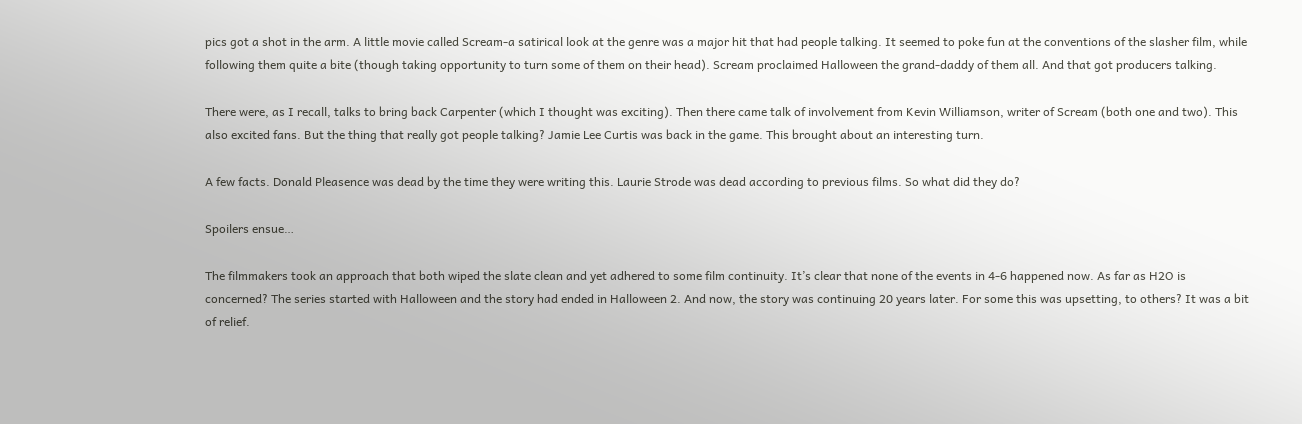pics got a shot in the arm. A little movie called Scream-a satirical look at the genre was a major hit that had people talking. It seemed to poke fun at the conventions of the slasher film, while following them quite a bite (though taking opportunity to turn some of them on their head). Scream proclaimed Halloween the grand-daddy of them all. And that got producers talking.

There were, as I recall, talks to bring back Carpenter (which I thought was exciting). Then there came talk of involvement from Kevin Williamson, writer of Scream (both one and two). This also excited fans. But the thing that really got people talking? Jamie Lee Curtis was back in the game. This brought about an interesting turn.

A few facts. Donald Pleasence was dead by the time they were writing this. Laurie Strode was dead according to previous films. So what did they do?

Spoilers ensue…

The filmmakers took an approach that both wiped the slate clean and yet adhered to some film continuity. It’s clear that none of the events in 4-6 happened now. As far as H2O is concerned? The series started with Halloween and the story had ended in Halloween 2. And now, the story was continuing 20 years later. For some this was upsetting, to others? It was a bit of relief.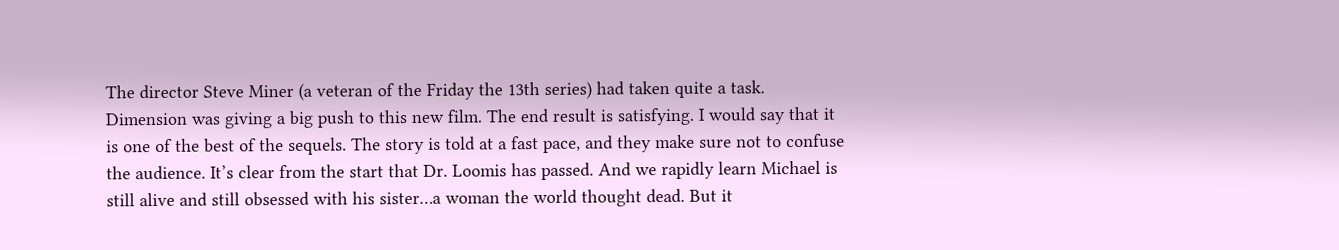The director Steve Miner (a veteran of the Friday the 13th series) had taken quite a task. Dimension was giving a big push to this new film. The end result is satisfying. I would say that it is one of the best of the sequels. The story is told at a fast pace, and they make sure not to confuse the audience. It’s clear from the start that Dr. Loomis has passed. And we rapidly learn Michael is still alive and still obsessed with his sister…a woman the world thought dead. But it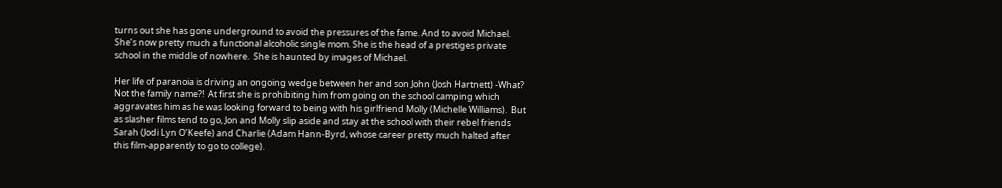turns out she has gone underground to avoid the pressures of the fame. And to avoid Michael. She’s now pretty much a functional alcoholic single mom. She is the head of a prestiges private school in the middle of nowhere.  She is haunted by images of Michael.

Her life of paranoia is driving an ongoing wedge between her and son John (Josh Hartnett) -What?  Not the family name?!  At first she is prohibiting him from going on the school camping which aggravates him as he was looking forward to being with his girlfriend Molly (Michelle Williams).  But as slasher films tend to go, Jon and Molly slip aside and stay at the school with their rebel friends Sarah (Jodi Lyn O’Keefe) and Charlie (Adam Hann-Byrd, whose career pretty much halted after this film-apparently to go to college).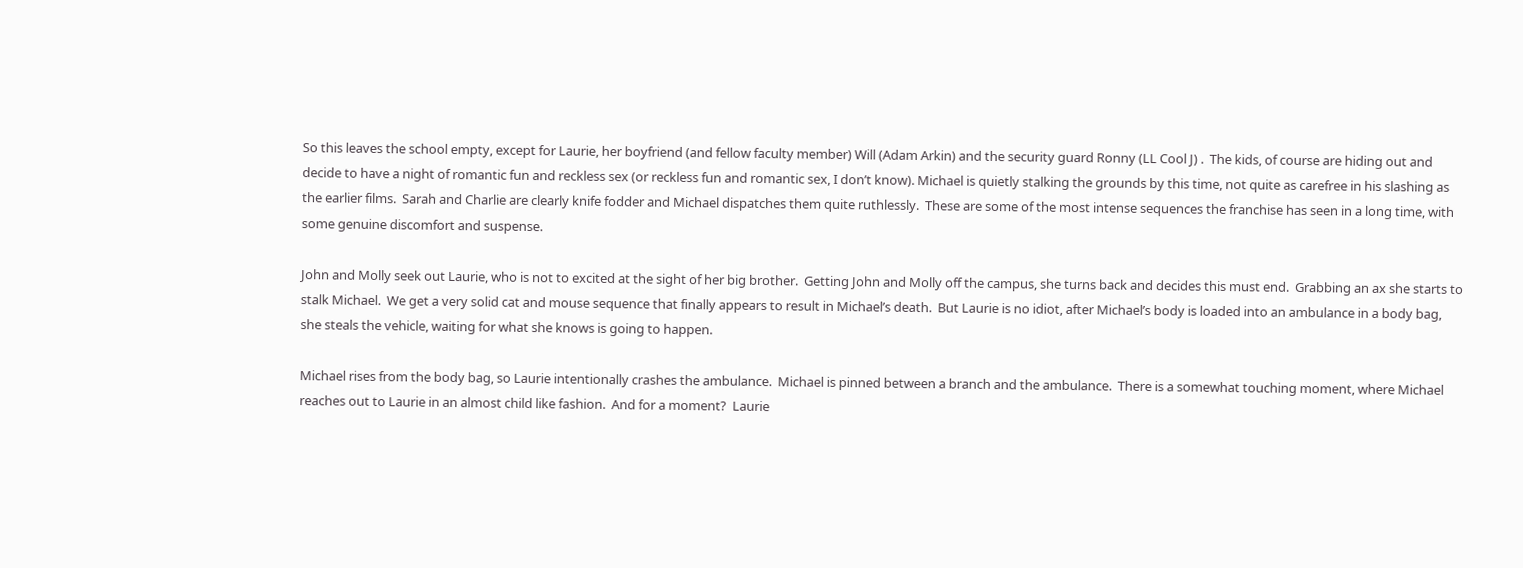So this leaves the school empty, except for Laurie, her boyfriend (and fellow faculty member) Will (Adam Arkin) and the security guard Ronny (LL Cool J) .  The kids, of course are hiding out and decide to have a night of romantic fun and reckless sex (or reckless fun and romantic sex, I don’t know). Michael is quietly stalking the grounds by this time, not quite as carefree in his slashing as the earlier films.  Sarah and Charlie are clearly knife fodder and Michael dispatches them quite ruthlessly.  These are some of the most intense sequences the franchise has seen in a long time, with some genuine discomfort and suspense.

John and Molly seek out Laurie, who is not to excited at the sight of her big brother.  Getting John and Molly off the campus, she turns back and decides this must end.  Grabbing an ax she starts to stalk Michael.  We get a very solid cat and mouse sequence that finally appears to result in Michael’s death.  But Laurie is no idiot, after Michael’s body is loaded into an ambulance in a body bag, she steals the vehicle, waiting for what she knows is going to happen.

Michael rises from the body bag, so Laurie intentionally crashes the ambulance.  Michael is pinned between a branch and the ambulance.  There is a somewhat touching moment, where Michael reaches out to Laurie in an almost child like fashion.  And for a moment?  Laurie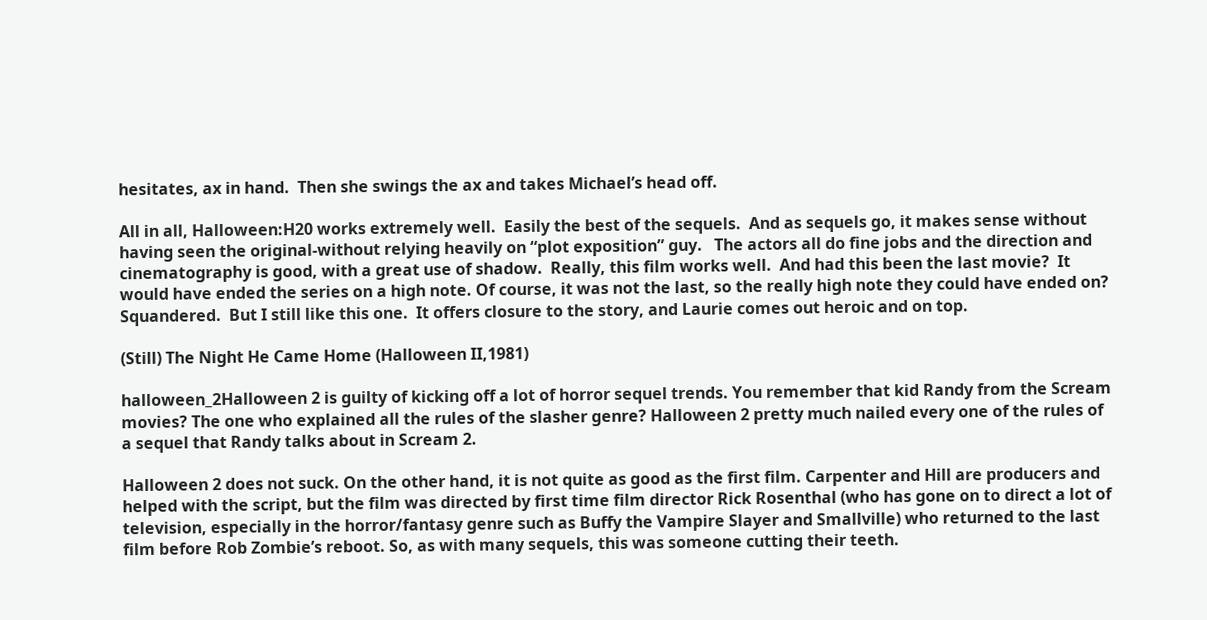hesitates, ax in hand.  Then she swings the ax and takes Michael’s head off.

All in all, Halloween:H20 works extremely well.  Easily the best of the sequels.  And as sequels go, it makes sense without having seen the original-without relying heavily on “plot exposition” guy.   The actors all do fine jobs and the direction and cinematography is good, with a great use of shadow.  Really, this film works well.  And had this been the last movie?  It would have ended the series on a high note. Of course, it was not the last, so the really high note they could have ended on?  Squandered.  But I still like this one.  It offers closure to the story, and Laurie comes out heroic and on top.

(Still) The Night He Came Home (Halloween II,1981)

halloween_2Halloween 2 is guilty of kicking off a lot of horror sequel trends. You remember that kid Randy from the Scream movies? The one who explained all the rules of the slasher genre? Halloween 2 pretty much nailed every one of the rules of a sequel that Randy talks about in Scream 2.

Halloween 2 does not suck. On the other hand, it is not quite as good as the first film. Carpenter and Hill are producers and helped with the script, but the film was directed by first time film director Rick Rosenthal (who has gone on to direct a lot of television, especially in the horror/fantasy genre such as Buffy the Vampire Slayer and Smallville) who returned to the last film before Rob Zombie’s reboot. So, as with many sequels, this was someone cutting their teeth.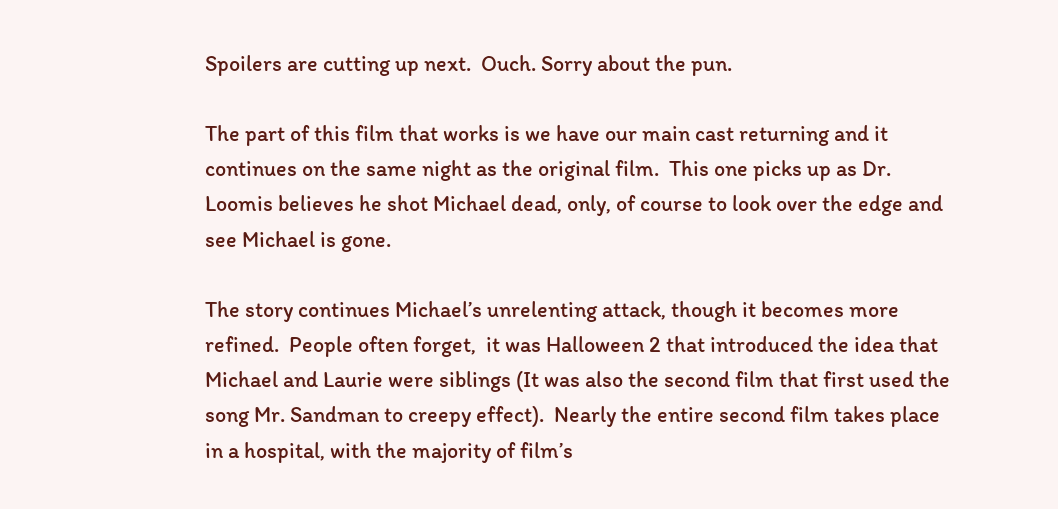Spoilers are cutting up next.  Ouch. Sorry about the pun.

The part of this film that works is we have our main cast returning and it continues on the same night as the original film.  This one picks up as Dr. Loomis believes he shot Michael dead, only, of course to look over the edge and see Michael is gone.

The story continues Michael’s unrelenting attack, though it becomes more refined.  People often forget,  it was Halloween 2 that introduced the idea that Michael and Laurie were siblings (It was also the second film that first used the song Mr. Sandman to creepy effect).  Nearly the entire second film takes place in a hospital, with the majority of film’s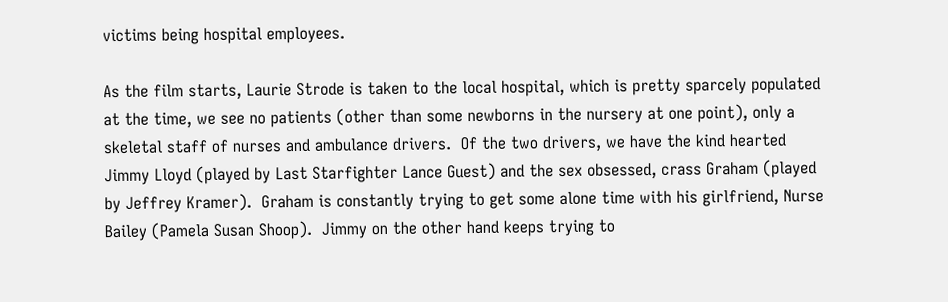victims being hospital employees.

As the film starts, Laurie Strode is taken to the local hospital, which is pretty sparcely populated at the time, we see no patients (other than some newborns in the nursery at one point), only a skeletal staff of nurses and ambulance drivers.  Of the two drivers, we have the kind hearted Jimmy Lloyd (played by Last Starfighter Lance Guest) and the sex obsessed, crass Graham (played by Jeffrey Kramer).  Graham is constantly trying to get some alone time with his girlfriend, Nurse Bailey (Pamela Susan Shoop).  Jimmy on the other hand keeps trying to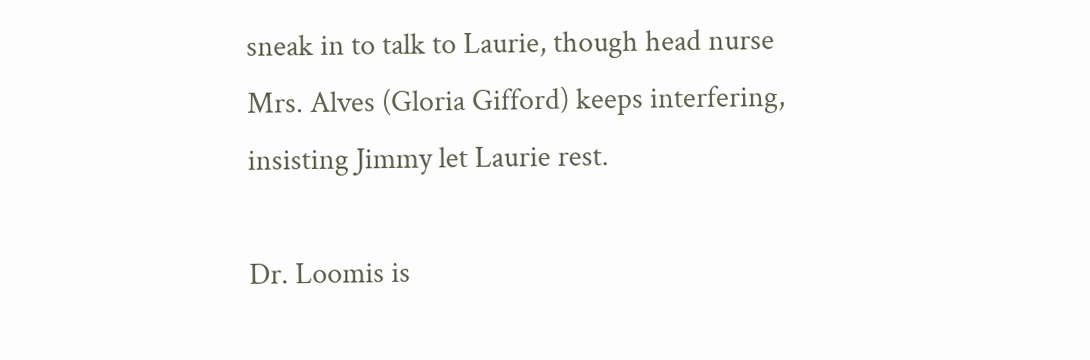sneak in to talk to Laurie, though head nurse Mrs. Alves (Gloria Gifford) keeps interfering, insisting Jimmy let Laurie rest.

Dr. Loomis is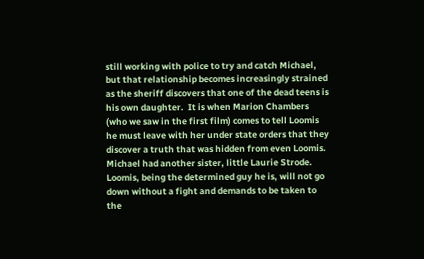still working with police to try and catch Michael, but that relationship becomes increasingly strained as the sheriff discovers that one of the dead teens is his own daughter.  It is when Marion Chambers (who we saw in the first film) comes to tell Loomis he must leave with her under state orders that they discover a truth that was hidden from even Loomis.  Michael had another sister, little Laurie Strode.  Loomis, being the determined guy he is, will not go down without a fight and demands to be taken to the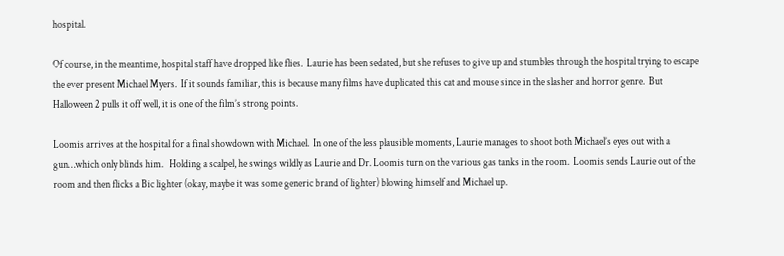hospital.

Of course, in the meantime, hospital staff have dropped like flies.  Laurie has been sedated, but she refuses to give up and stumbles through the hospital trying to escape the ever present Michael Myers.  If it sounds familiar, this is because many films have duplicated this cat and mouse since in the slasher and horror genre.  But Halloween 2 pulls it off well, it is one of the film’s strong points.

Loomis arrives at the hospital for a final showdown with Michael.  In one of the less plausible moments, Laurie manages to shoot both Michael’s eyes out with a gun…which only blinds him.   Holding a scalpel, he swings wildly as Laurie and Dr. Loomis turn on the various gas tanks in the room.  Loomis sends Laurie out of the room and then flicks a Bic lighter (okay, maybe it was some generic brand of lighter) blowing himself and Michael up.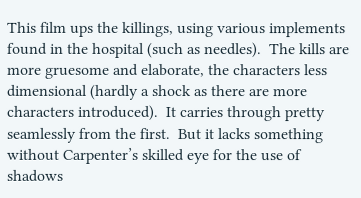This film ups the killings, using various implements found in the hospital (such as needles).  The kills are more gruesome and elaborate, the characters less dimensional (hardly a shock as there are more characters introduced).  It carries through pretty seamlessly from the first.  But it lacks something without Carpenter’s skilled eye for the use of shadows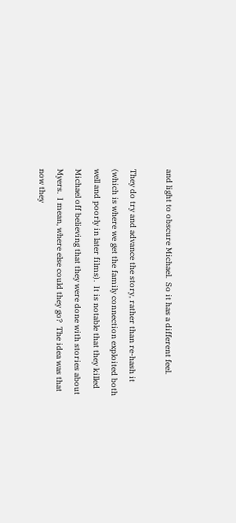and light to obscure Michael.  So it has a different feel.

They do try and advance the story, rather than re-hash it (which is where we get the family connection exploited both well and poorly in later films).  It is notable that they killed Michael off believing that they were done with stories about Myers.  I mean, where else could they go?  The idea was that now they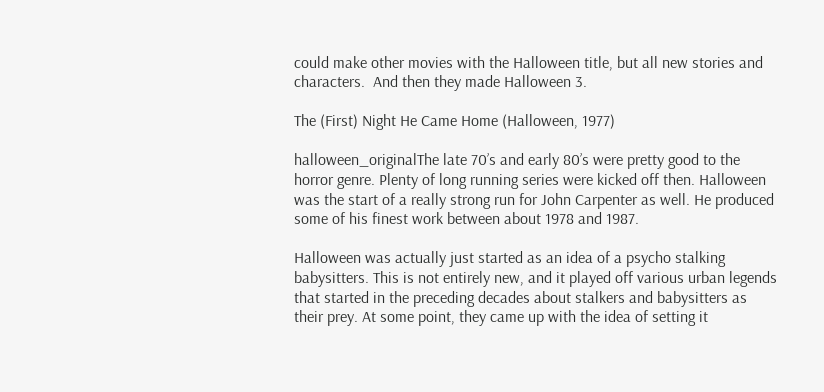could make other movies with the Halloween title, but all new stories and characters.  And then they made Halloween 3.

The (First) Night He Came Home (Halloween, 1977)

halloween_originalThe late 70’s and early 80’s were pretty good to the horror genre. Plenty of long running series were kicked off then. Halloween was the start of a really strong run for John Carpenter as well. He produced some of his finest work between about 1978 and 1987.

Halloween was actually just started as an idea of a psycho stalking babysitters. This is not entirely new, and it played off various urban legends that started in the preceding decades about stalkers and babysitters as their prey. At some point, they came up with the idea of setting it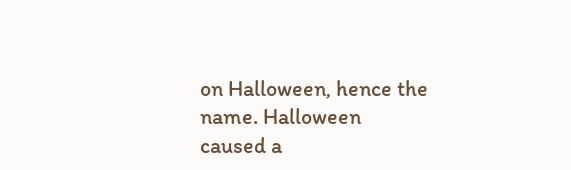on Halloween, hence the name. Halloween caused a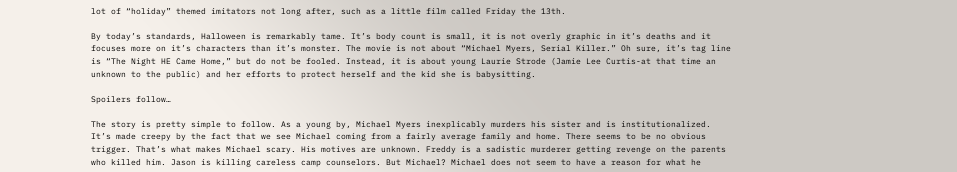lot of “holiday” themed imitators not long after, such as a little film called Friday the 13th.

By today’s standards, Halloween is remarkably tame. It’s body count is small, it is not overly graphic in it’s deaths and it focuses more on it’s characters than it’s monster. The movie is not about “Michael Myers, Serial Killer.” Oh sure, it’s tag line is “The Night HE Came Home,” but do not be fooled. Instead, it is about young Laurie Strode (Jamie Lee Curtis-at that time an unknown to the public) and her efforts to protect herself and the kid she is babysitting.

Spoilers follow…

The story is pretty simple to follow. As a young by, Michael Myers inexplicably murders his sister and is institutionalized. It’s made creepy by the fact that we see Michael coming from a fairly average family and home. There seems to be no obvious trigger. That’s what makes Michael scary. His motives are unknown. Freddy is a sadistic murderer getting revenge on the parents who killed him. Jason is killing careless camp counselors. But Michael? Michael does not seem to have a reason for what he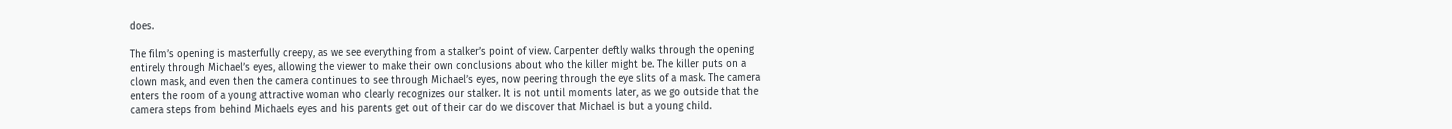does.

The film’s opening is masterfully creepy, as we see everything from a stalker’s point of view. Carpenter deftly walks through the opening entirely through Michael’s eyes, allowing the viewer to make their own conclusions about who the killer might be. The killer puts on a clown mask, and even then the camera continues to see through Michael’s eyes, now peering through the eye slits of a mask. The camera enters the room of a young attractive woman who clearly recognizes our stalker. It is not until moments later, as we go outside that the camera steps from behind Michaels eyes and his parents get out of their car do we discover that Michael is but a young child.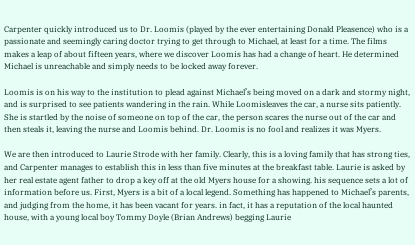Carpenter quickly introduced us to Dr. Loomis (played by the ever entertaining Donald Pleasence) who is a passionate and seemingly caring doctor trying to get through to Michael, at least for a time. The films makes a leap of about fifteen years, where we discover Loomis has had a change of heart. He determined Michael is unreachable and simply needs to be locked away forever.

Loomis is on his way to the institution to plead against Michael’s being moved on a dark and stormy night, and is surprised to see patients wandering in the rain. While Loomisleaves the car, a nurse sits patiently. She is startled by the noise of someone on top of the car, the person scares the nurse out of the car and then steals it, leaving the nurse and Loomis behind. Dr. Loomis is no fool and realizes it was Myers.

We are then introduced to Laurie Strode with her family. Clearly, this is a loving family that has strong ties, and Carpenter manages to establish this in less than five minutes at the breakfast table. Laurie is asked by her real estate agent father to drop a key off at the old Myers house for a showing. his sequence sets a lot of information before us. First, Myers is a bit of a local legend. Something has happened to Michael’s parents, and judging from the home, it has been vacant for years. in fact, it has a reputation of the local haunted house, with a young local boy Tommy Doyle (Brian Andrews) begging Laurie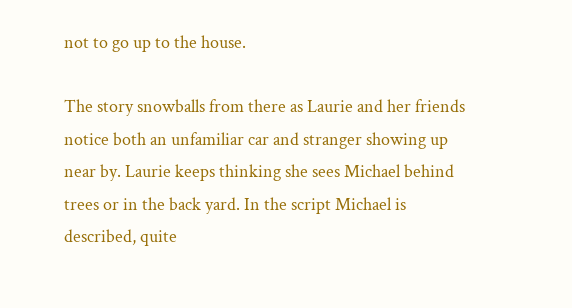not to go up to the house.

The story snowballs from there as Laurie and her friends notice both an unfamiliar car and stranger showing up near by. Laurie keeps thinking she sees Michael behind trees or in the back yard. In the script Michael is described, quite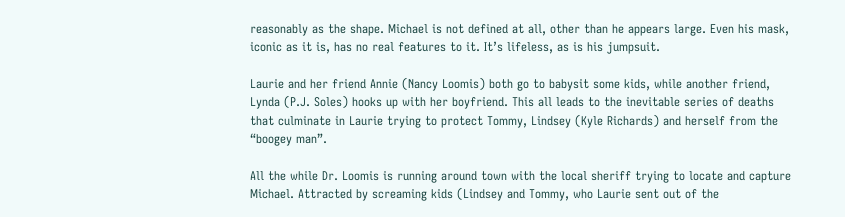reasonably as the shape. Michael is not defined at all, other than he appears large. Even his mask, iconic as it is, has no real features to it. It’s lifeless, as is his jumpsuit.

Laurie and her friend Annie (Nancy Loomis) both go to babysit some kids, while another friend, Lynda (P.J. Soles) hooks up with her boyfriend. This all leads to the inevitable series of deaths that culminate in Laurie trying to protect Tommy, Lindsey (Kyle Richards) and herself from the “boogey man”.

All the while Dr. Loomis is running around town with the local sheriff trying to locate and capture Michael. Attracted by screaming kids (Lindsey and Tommy, who Laurie sent out of the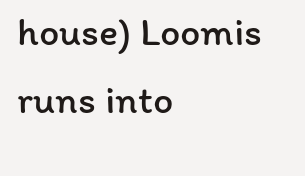house) Loomis runs into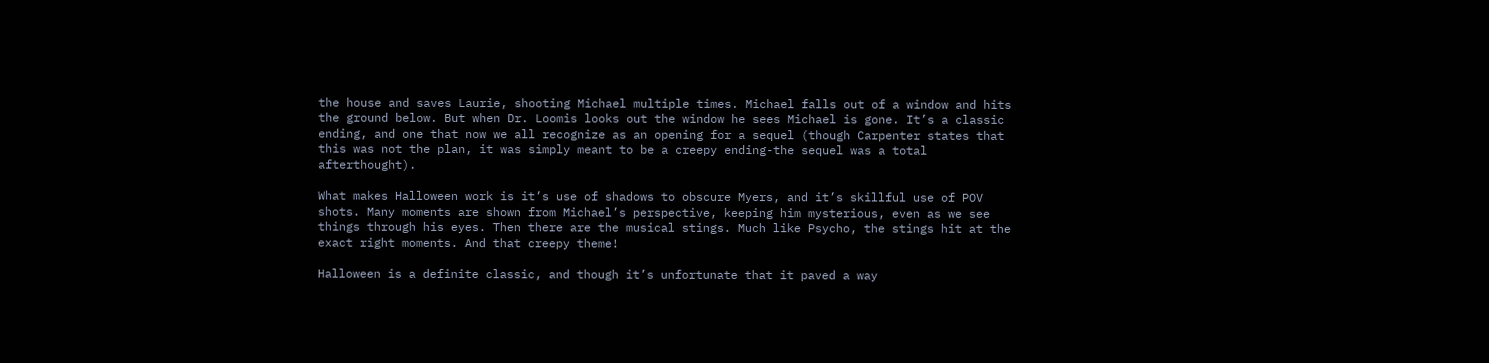the house and saves Laurie, shooting Michael multiple times. Michael falls out of a window and hits the ground below. But when Dr. Loomis looks out the window he sees Michael is gone. It’s a classic ending, and one that now we all recognize as an opening for a sequel (though Carpenter states that this was not the plan, it was simply meant to be a creepy ending-the sequel was a total afterthought).

What makes Halloween work is it’s use of shadows to obscure Myers, and it’s skillful use of POV shots. Many moments are shown from Michael’s perspective, keeping him mysterious, even as we see things through his eyes. Then there are the musical stings. Much like Psycho, the stings hit at the exact right moments. And that creepy theme!

Halloween is a definite classic, and though it’s unfortunate that it paved a way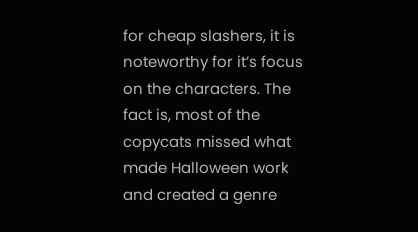for cheap slashers, it is noteworthy for it’s focus on the characters. The fact is, most of the copycats missed what made Halloween work and created a genre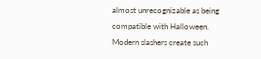almost unrecognizable as being compatible with Halloween. Modern slashers create such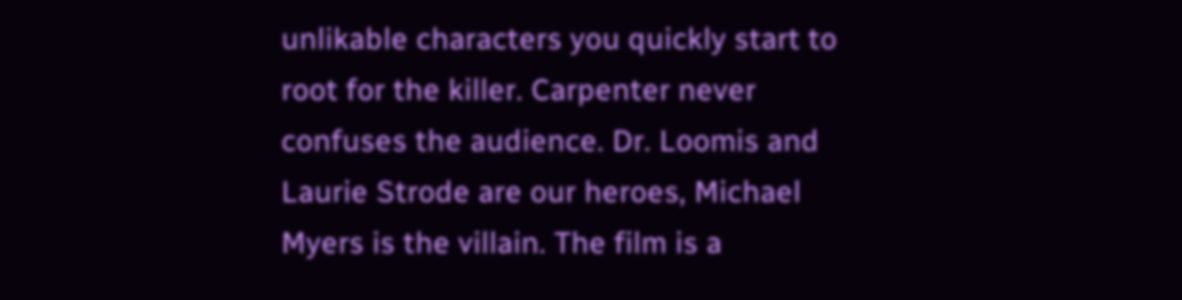unlikable characters you quickly start to root for the killer. Carpenter never confuses the audience. Dr. Loomis and Laurie Strode are our heroes, Michael Myers is the villain. The film is a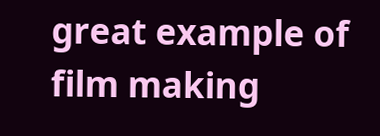great example of film making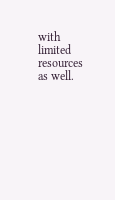with limited resources as well.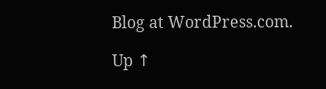Blog at WordPress.com.

Up ↑